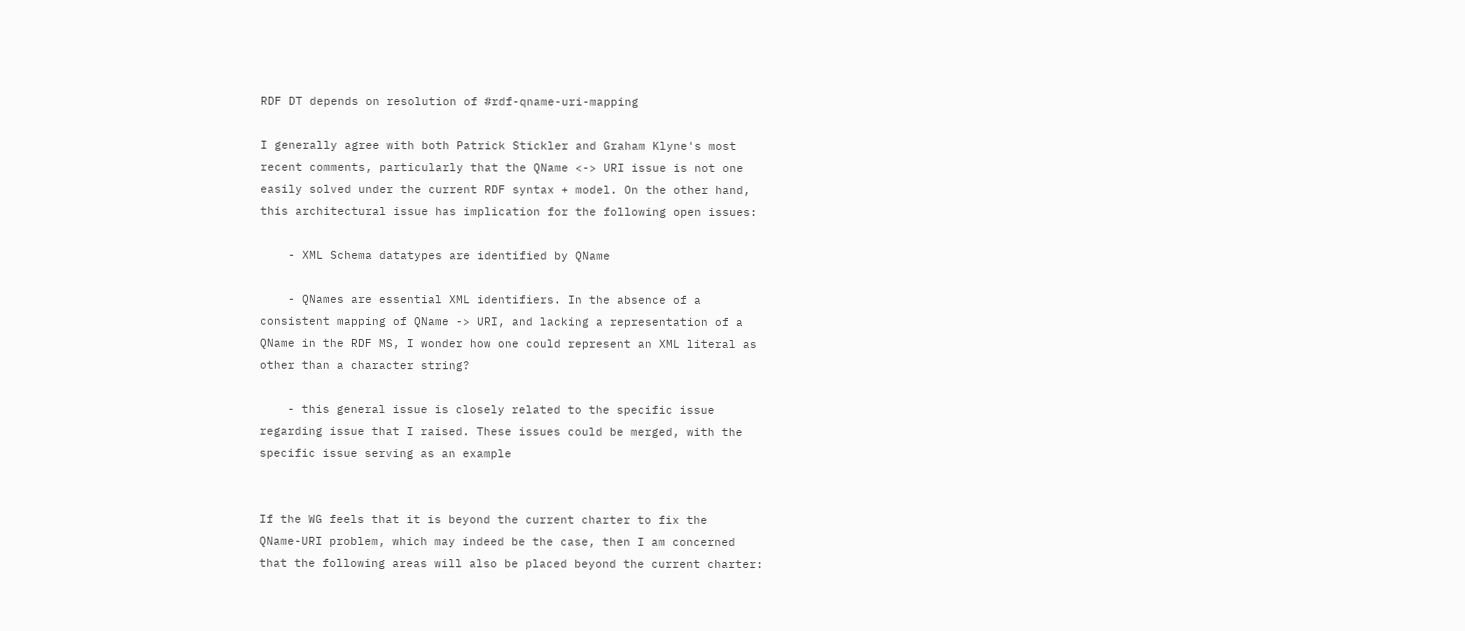RDF DT depends on resolution of #rdf-qname-uri-mapping

I generally agree with both Patrick Stickler and Graham Klyne's most
recent comments, particularly that the QName <-> URI issue is not one
easily solved under the current RDF syntax + model. On the other hand,
this architectural issue has implication for the following open issues:

    - XML Schema datatypes are identified by QName

    - QNames are essential XML identifiers. In the absence of a
consistent mapping of QName -> URI, and lacking a representation of a
QName in the RDF MS, I wonder how one could represent an XML literal as
other than a character string?

    - this general issue is closely related to the specific issue
regarding issue that I raised. These issues could be merged, with the
specific issue serving as an example


If the WG feels that it is beyond the current charter to fix the
QName-URI problem, which may indeed be the case, then I am concerned
that the following areas will also be placed beyond the current charter: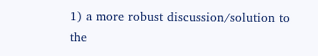1) a more robust discussion/solution to the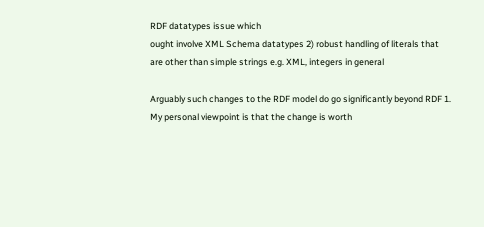RDF datatypes issue which
ought involve XML Schema datatypes 2) robust handling of literals that
are other than simple strings e.g. XML, integers in general

Arguably such changes to the RDF model do go significantly beyond RDF 1.
My personal viewpoint is that the change is worth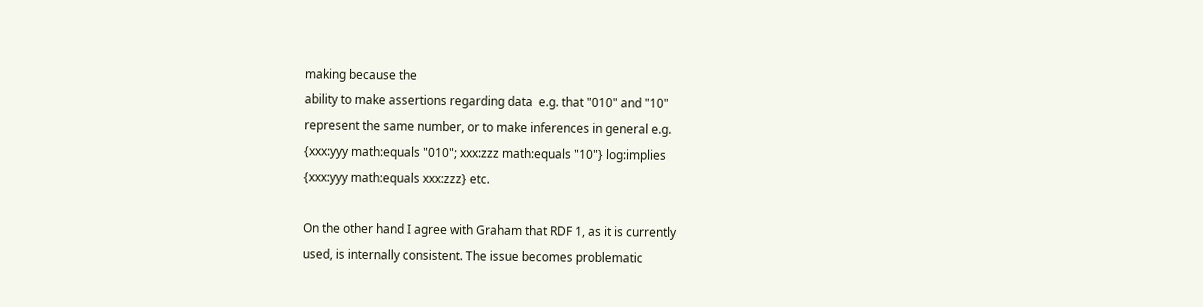making because the
ability to make assertions regarding data  e.g. that "010" and "10"
represent the same number, or to make inferences in general e.g.
{xxx:yyy math:equals "010"; xxx:zzz math:equals "10"} log:implies
{xxx:yyy math:equals xxx:zzz} etc.

On the other hand I agree with Graham that RDF 1, as it is currently
used, is internally consistent. The issue becomes problematic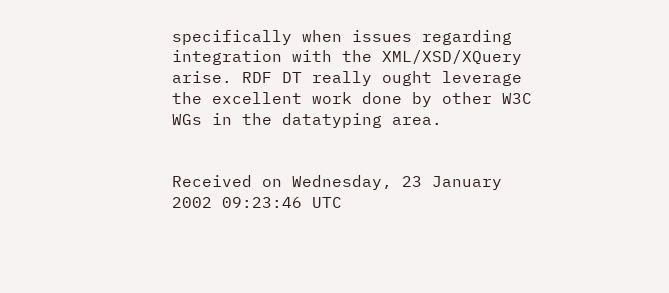specifically when issues regarding integration with the XML/XSD/XQuery
arise. RDF DT really ought leverage the excellent work done by other W3C
WGs in the datatyping area.


Received on Wednesday, 23 January 2002 09:23:46 UTC